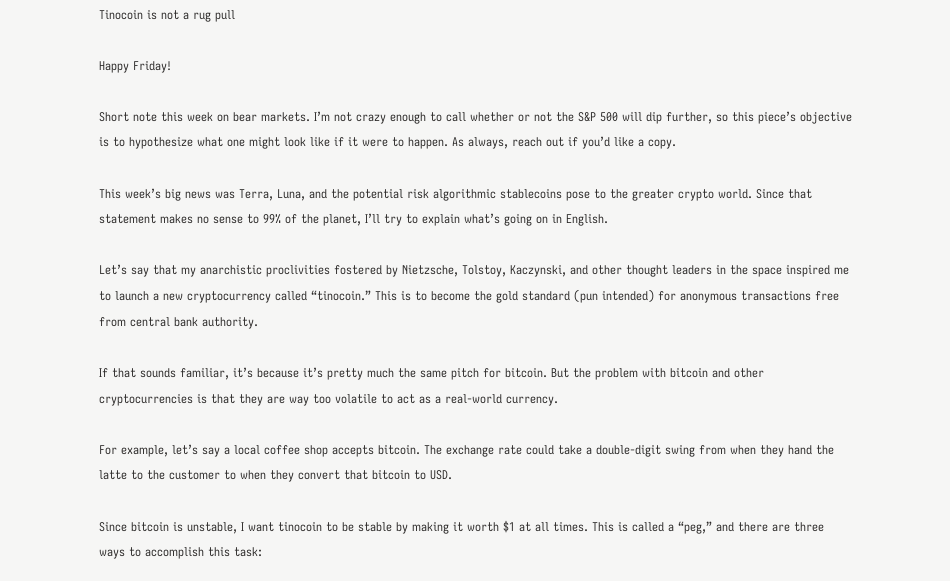Tinocoin is not a rug pull

Happy Friday!

Short note this week on bear markets. I’m not crazy enough to call whether or not the S&P 500 will dip further, so this piece’s objective is to hypothesize what one might look like if it were to happen. As always, reach out if you’d like a copy.

This week’s big news was Terra, Luna, and the potential risk algorithmic stablecoins pose to the greater crypto world. Since that statement makes no sense to 99% of the planet, I’ll try to explain what’s going on in English.

Let’s say that my anarchistic proclivities fostered by Nietzsche, Tolstoy, Kaczynski, and other thought leaders in the space inspired me to launch a new cryptocurrency called “tinocoin.” This is to become the gold standard (pun intended) for anonymous transactions free from central bank authority.

If that sounds familiar, it’s because it’s pretty much the same pitch for bitcoin. But the problem with bitcoin and other cryptocurrencies is that they are way too volatile to act as a real-world currency.

For example, let’s say a local coffee shop accepts bitcoin. The exchange rate could take a double-digit swing from when they hand the latte to the customer to when they convert that bitcoin to USD.

Since bitcoin is unstable, I want tinocoin to be stable by making it worth $1 at all times. This is called a “peg,” and there are three ways to accomplish this task: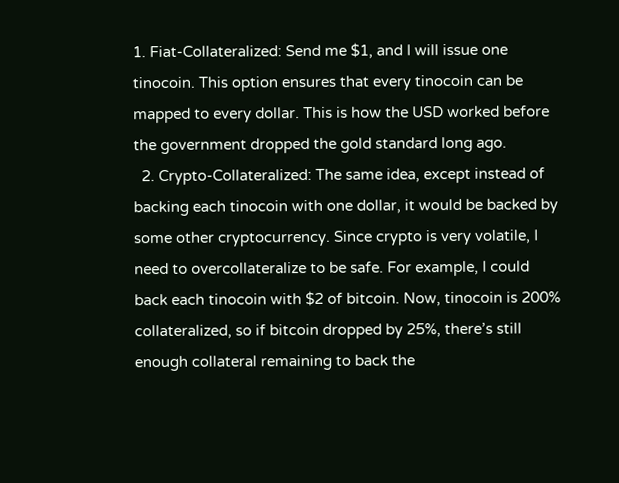1. Fiat-Collateralized: Send me $1, and I will issue one tinocoin. This option ensures that every tinocoin can be mapped to every dollar. This is how the USD worked before the government dropped the gold standard long ago.
  2. Crypto-Collateralized: The same idea, except instead of backing each tinocoin with one dollar, it would be backed by some other cryptocurrency. Since crypto is very volatile, I need to overcollateralize to be safe. For example, I could back each tinocoin with $2 of bitcoin. Now, tinocoin is 200% collateralized, so if bitcoin dropped by 25%, there’s still enough collateral remaining to back the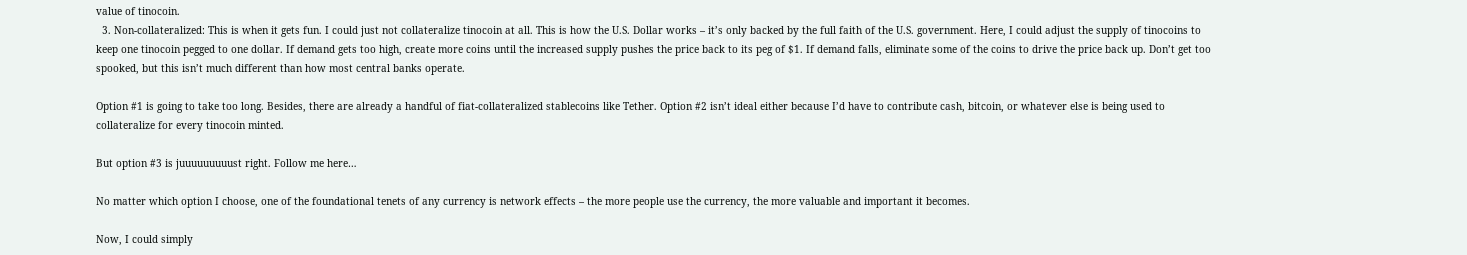value of tinocoin.
  3. Non-collateralized: This is when it gets fun. I could just not collateralize tinocoin at all. This is how the U.S. Dollar works – it’s only backed by the full faith of the U.S. government. Here, I could adjust the supply of tinocoins to keep one tinocoin pegged to one dollar. If demand gets too high, create more coins until the increased supply pushes the price back to its peg of $1. If demand falls, eliminate some of the coins to drive the price back up. Don’t get too spooked, but this isn’t much different than how most central banks operate.

Option #1 is going to take too long. Besides, there are already a handful of fiat-collateralized stablecoins like Tether. Option #2 isn’t ideal either because I’d have to contribute cash, bitcoin, or whatever else is being used to collateralize for every tinocoin minted.

But option #3 is juuuuuuuuust right. Follow me here…

No matter which option I choose, one of the foundational tenets of any currency is network effects – the more people use the currency, the more valuable and important it becomes.

Now, I could simply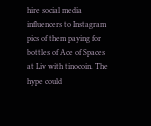hire social media influencers to Instagram pics of them paying for bottles of Ace of Spaces at Liv with tinocoin. The hype could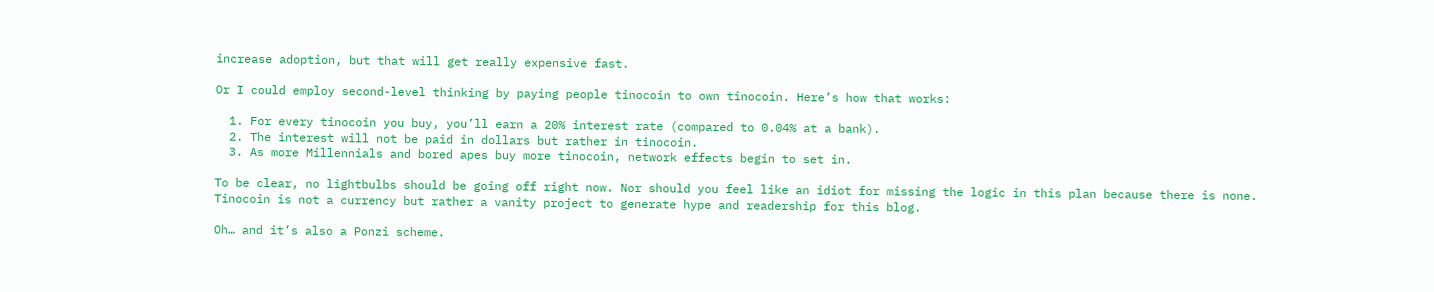increase adoption, but that will get really expensive fast.

Or I could employ second-level thinking by paying people tinocoin to own tinocoin. Here’s how that works:

  1. For every tinocoin you buy, you’ll earn a 20% interest rate (compared to 0.04% at a bank).
  2. The interest will not be paid in dollars but rather in tinocoin.
  3. As more Millennials and bored apes buy more tinocoin, network effects begin to set in.

To be clear, no lightbulbs should be going off right now. Nor should you feel like an idiot for missing the logic in this plan because there is none. Tinocoin is not a currency but rather a vanity project to generate hype and readership for this blog.

Oh… and it’s also a Ponzi scheme.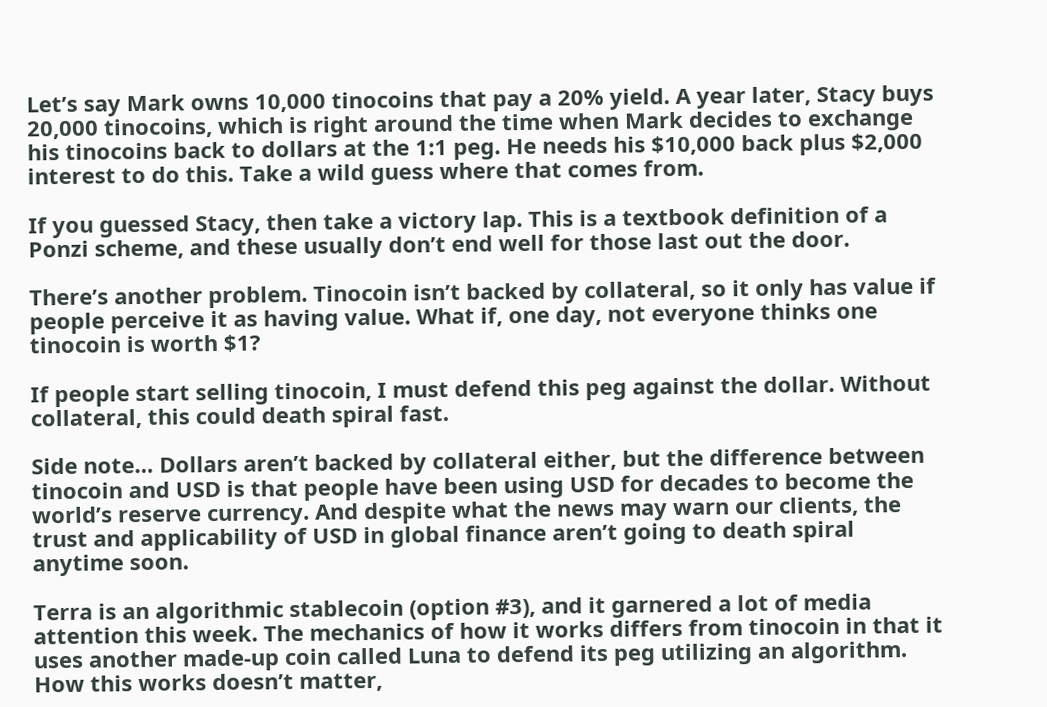Let’s say Mark owns 10,000 tinocoins that pay a 20% yield. A year later, Stacy buys 20,000 tinocoins, which is right around the time when Mark decides to exchange his tinocoins back to dollars at the 1:1 peg. He needs his $10,000 back plus $2,000 interest to do this. Take a wild guess where that comes from.

If you guessed Stacy, then take a victory lap. This is a textbook definition of a Ponzi scheme, and these usually don’t end well for those last out the door.

There’s another problem. Tinocoin isn’t backed by collateral, so it only has value if people perceive it as having value. What if, one day, not everyone thinks one tinocoin is worth $1?

If people start selling tinocoin, I must defend this peg against the dollar. Without collateral, this could death spiral fast.

Side note… Dollars aren’t backed by collateral either, but the difference between tinocoin and USD is that people have been using USD for decades to become the world’s reserve currency. And despite what the news may warn our clients, the trust and applicability of USD in global finance aren’t going to death spiral anytime soon.

Terra is an algorithmic stablecoin (option #3), and it garnered a lot of media attention this week. The mechanics of how it works differs from tinocoin in that it uses another made-up coin called Luna to defend its peg utilizing an algorithm. How this works doesn’t matter,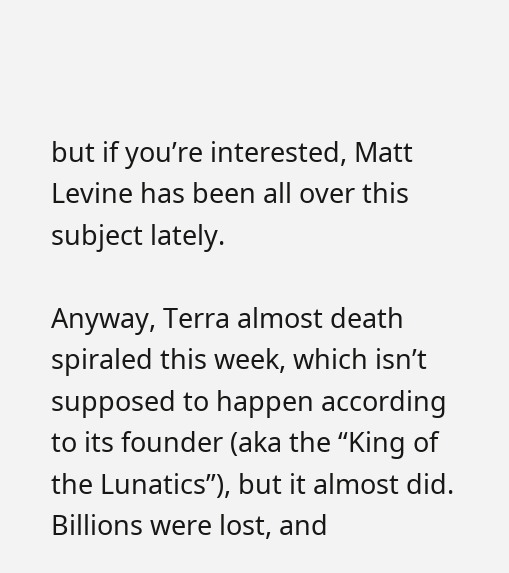but if you’re interested, Matt Levine has been all over this subject lately.

Anyway, Terra almost death spiraled this week, which isn’t supposed to happen according to its founder (aka the “King of the Lunatics”), but it almost did. Billions were lost, and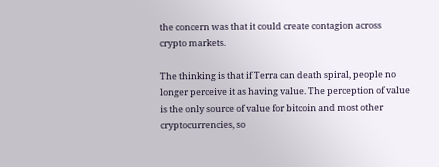the concern was that it could create contagion across crypto markets.

The thinking is that if Terra can death spiral, people no longer perceive it as having value. The perception of value is the only source of value for bitcoin and most other cryptocurrencies, so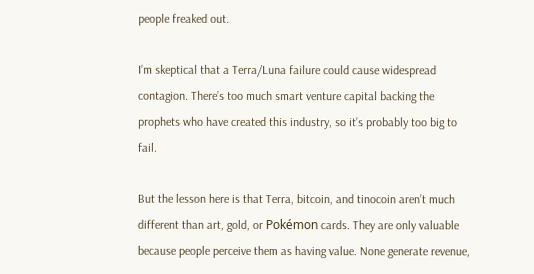people freaked out.

I’m skeptical that a Terra/Luna failure could cause widespread contagion. There’s too much smart venture capital backing the prophets who have created this industry, so it’s probably too big to fail.

But the lesson here is that Terra, bitcoin, and tinocoin aren’t much different than art, gold, or Pokémon cards. They are only valuable because people perceive them as having value. None generate revenue,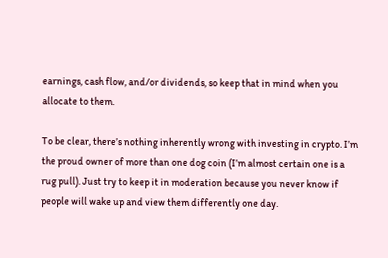earnings, cash flow, and/or dividends, so keep that in mind when you allocate to them.

To be clear, there’s nothing inherently wrong with investing in crypto. I’m the proud owner of more than one dog coin (I’m almost certain one is a rug pull). Just try to keep it in moderation because you never know if people will wake up and view them differently one day.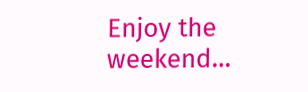Enjoy the weekend…